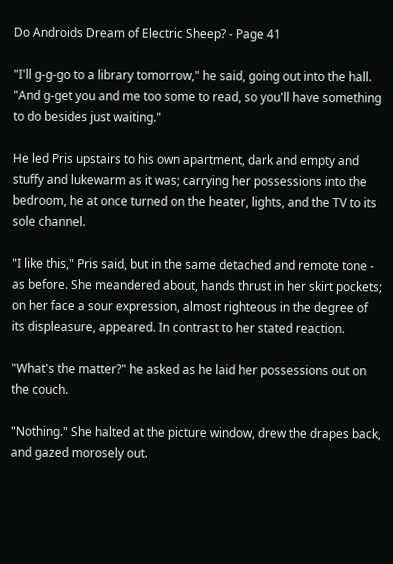Do Androids Dream of Electric Sheep? - Page 41

"I'll g-g-go to a library tomorrow," he said, going out into the hall. "And g-get you and me too some to read, so you'll have something to do besides just waiting."

He led Pris upstairs to his own apartment, dark and empty and stuffy and lukewarm as it was; carrying her possessions into the bedroom, he at once turned on the heater, lights, and the TV to its sole channel.

"I like this," Pris said, but in the same detached and remote tone - as before. She meandered about, hands thrust in her skirt pockets; on her face a sour expression, almost righteous in the degree of its displeasure, appeared. In contrast to her stated reaction.

"What's the matter?" he asked as he laid her possessions out on the couch.

"Nothing." She halted at the picture window, drew the drapes back, and gazed morosely out.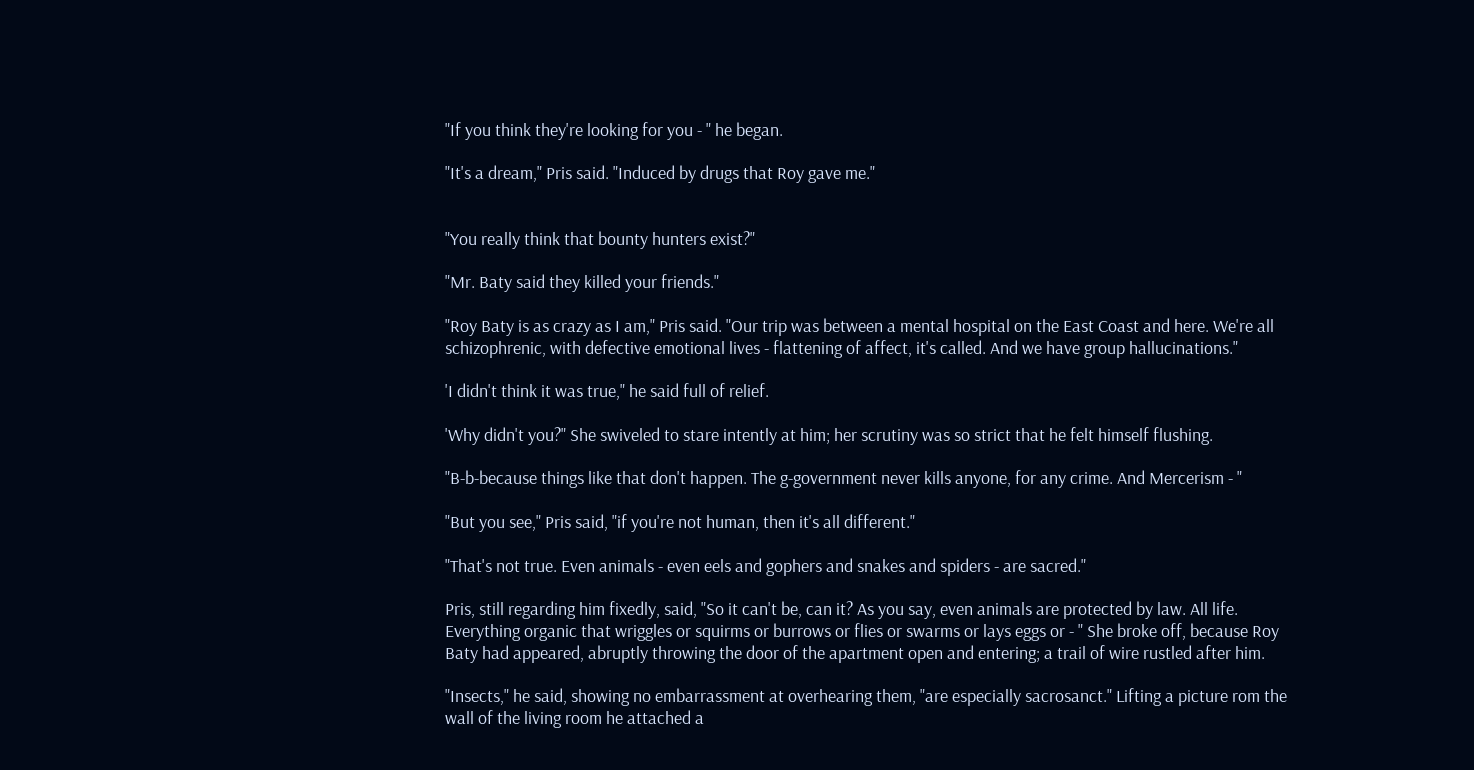"If you think they're looking for you - " he began.

"It's a dream," Pris said. "Induced by drugs that Roy gave me."


"You really think that bounty hunters exist?"

"Mr. Baty said they killed your friends."

"Roy Baty is as crazy as I am," Pris said. "Our trip was between a mental hospital on the East Coast and here. We're all schizophrenic, with defective emotional lives - flattening of affect, it's called. And we have group hallucinations."

'I didn't think it was true," he said full of relief.

'Why didn't you?" She swiveled to stare intently at him; her scrutiny was so strict that he felt himself flushing.

"B-b-because things like that don't happen. The g-government never kills anyone, for any crime. And Mercerism - "

"But you see," Pris said, "if you're not human, then it's all different."

"That's not true. Even animals - even eels and gophers and snakes and spiders - are sacred."

Pris, still regarding him fixedly, said, "So it can't be, can it? As you say, even animals are protected by law. All life. Everything organic that wriggles or squirms or burrows or flies or swarms or lays eggs or - " She broke off, because Roy Baty had appeared, abruptly throwing the door of the apartment open and entering; a trail of wire rustled after him.

"Insects," he said, showing no embarrassment at overhearing them, "are especially sacrosanct." Lifting a picture rom the wall of the living room he attached a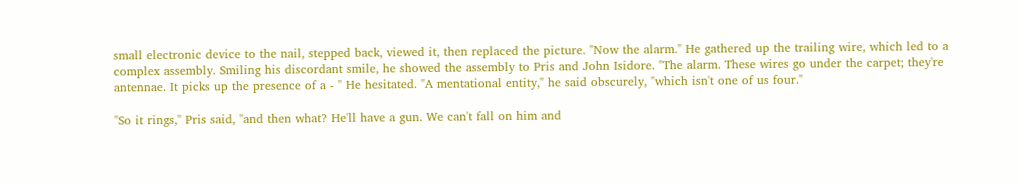small electronic device to the nail, stepped back, viewed it, then replaced the picture. "Now the alarm." He gathered up the trailing wire, which led to a complex assembly. Smiling his discordant smile, he showed the assembly to Pris and John Isidore. "The alarm. These wires go under the carpet; they're antennae. It picks up the presence of a - " He hesitated. "A mentational entity," he said obscurely, "which isn't one of us four."

"So it rings," Pris said, "and then what? He'll have a gun. We can't fall on him and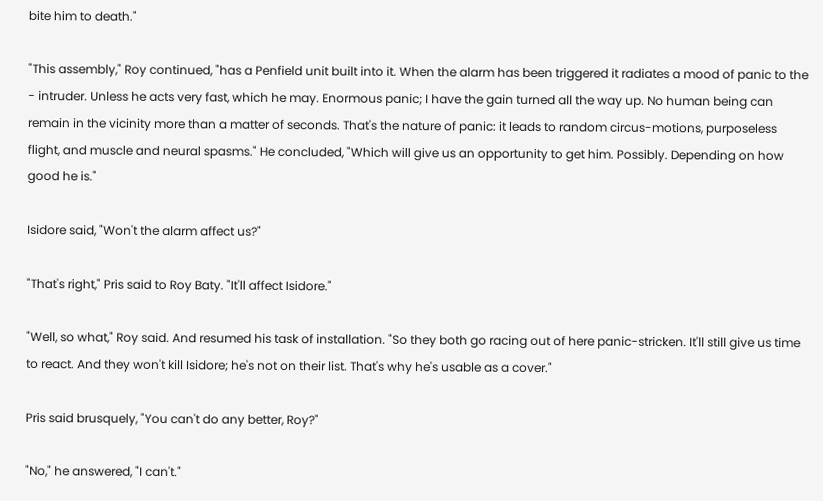bite him to death."

"This assembly," Roy continued, "has a Penfield unit built into it. When the alarm has been triggered it radiates a mood of panic to the - intruder. Unless he acts very fast, which he may. Enormous panic; I have the gain turned all the way up. No human being can remain in the vicinity more than a matter of seconds. That's the nature of panic: it leads to random circus-motions, purposeless flight, and muscle and neural spasms." He concluded, "Which will give us an opportunity to get him. Possibly. Depending on how good he is."

Isidore said, "Won't the alarm affect us?"

"That's right," Pris said to Roy Baty. "It'll affect Isidore."

"Well, so what," Roy said. And resumed his task of installation. "So they both go racing out of here panic-stricken. It'll still give us time to react. And they won't kill Isidore; he's not on their list. That's why he's usable as a cover."

Pris said brusquely, "You can't do any better, Roy?"

"No," he answered, "I can't."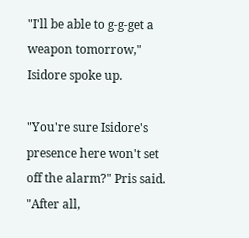"I'll be able to g-g-get a weapon tomorrow," Isidore spoke up.

"You're sure Isidore's presence here won't set off the alarm?" Pris said. "After all,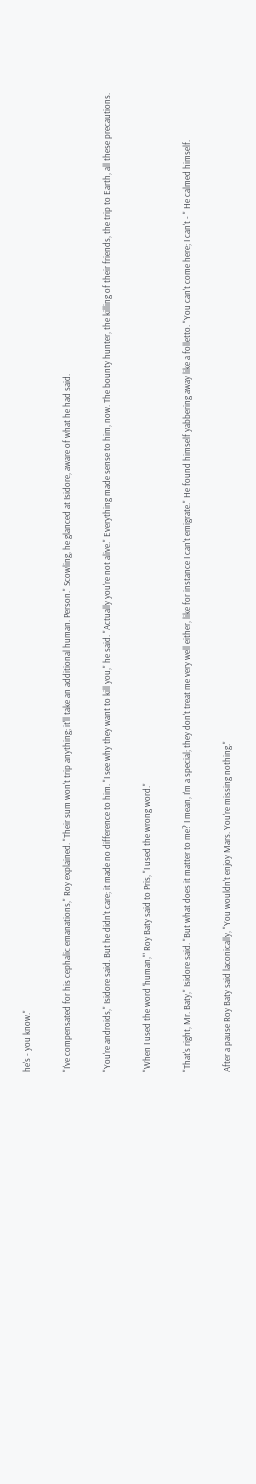he's - you know."

"I've compensated for his cephalic emanations," Roy explained. "Their sum won't trip anything; it'll take an additional human. Person." Scowling, he glanced at Isidore, aware of what he had said.

"You're androids," Isidore said. But he didn't care; it made no difference to him. "I see why they want to kill you," he said. "Actually you're not alive." Everything made sense to him, now. The bounty hunter, the killing of their friends, the trip to Earth, all these precautions.

"When I used the word 'human,"' Roy Baty said to Pris, "I used the wrong word."

"That's right, Mr. Baty," Isidore said. "But what does it matter to me? I mean, I'm a special; they don't treat me very well either, like for instance I can't emigrate." He found himself yabbering away like a folletto. "You can't come here; I can't - " He calmed himself.

After a pause Roy Baty said laconically, "You wouldn't enjoy Mars. You're missing nothing."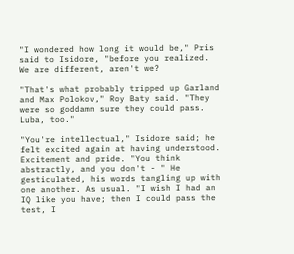"I wondered how long it would be," Pris said to Isidore, "before you realized. We are different, aren't we?

"That's what probably tripped up Garland and Max Polokov," Roy Baty said. "They were so goddamn sure they could pass. Luba, too."

"You're intellectual," Isidore said; he felt excited again at having understood. Excitement and pride. "You think abstractly, and you don't - " He gesticulated, his words tangling up with one another. As usual. "I wish I had an IQ like you have; then I could pass the test, I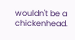wouldn't be a chickenhead.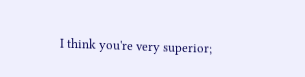I think you're very superior;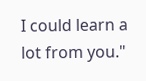I could learn a lot from you."